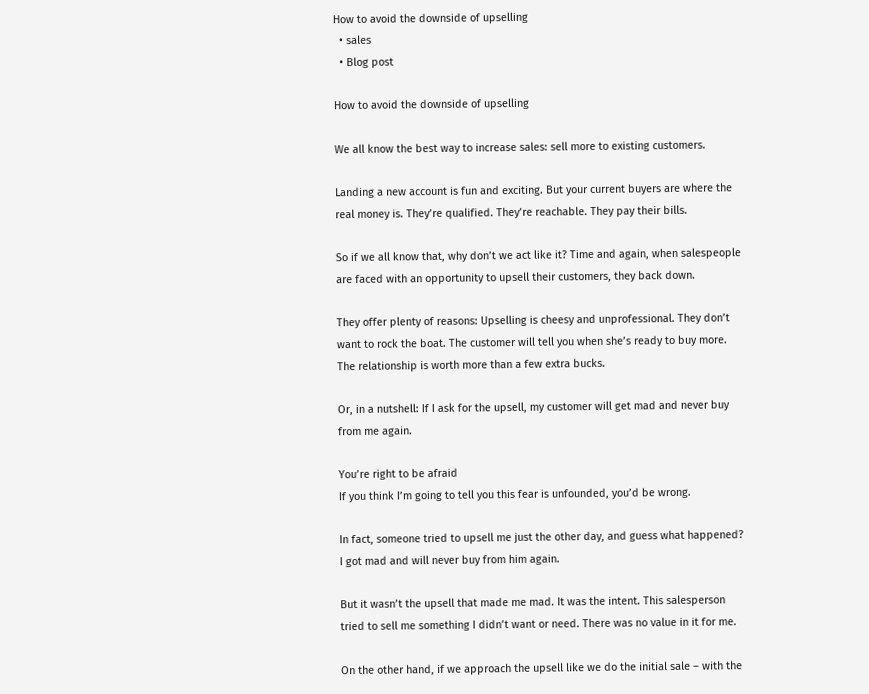How to avoid the downside of upselling
  • sales
  • Blog post

How to avoid the downside of upselling

We all know the best way to increase sales: sell more to existing customers.

Landing a new account is fun and exciting. But your current buyers are where the real money is. They’re qualified. They’re reachable. They pay their bills.

So if we all know that, why don’t we act like it? Time and again, when salespeople are faced with an opportunity to upsell their customers, they back down.

They offer plenty of reasons: Upselling is cheesy and unprofessional. They don’t want to rock the boat. The customer will tell you when she’s ready to buy more. The relationship is worth more than a few extra bucks.

Or, in a nutshell: If I ask for the upsell, my customer will get mad and never buy from me again.

You’re right to be afraid
If you think I’m going to tell you this fear is unfounded, you’d be wrong.

In fact, someone tried to upsell me just the other day, and guess what happened? I got mad and will never buy from him again.

But it wasn’t the upsell that made me mad. It was the intent. This salesperson tried to sell me something I didn’t want or need. There was no value in it for me.

On the other hand, if we approach the upsell like we do the initial sale – with the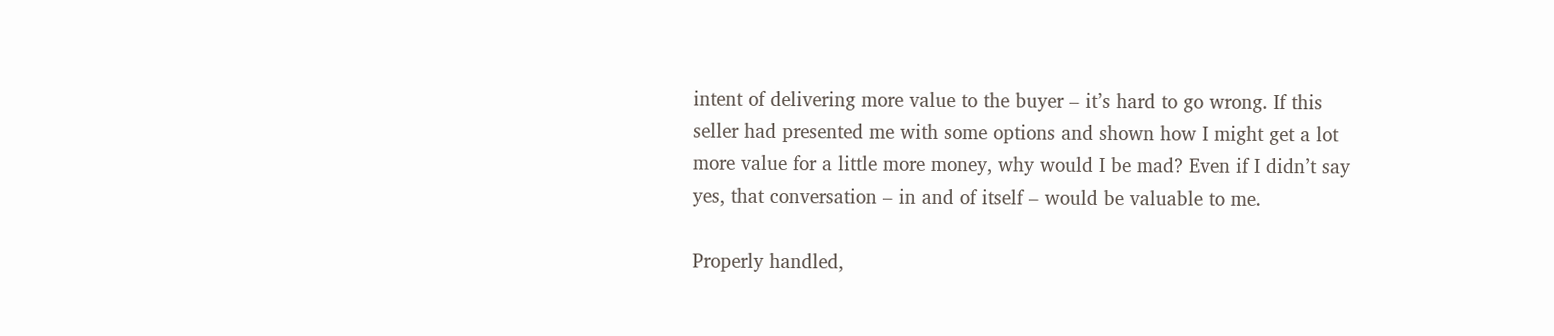intent of delivering more value to the buyer – it’s hard to go wrong. If this seller had presented me with some options and shown how I might get a lot more value for a little more money, why would I be mad? Even if I didn’t say yes, that conversation – in and of itself – would be valuable to me.

Properly handled,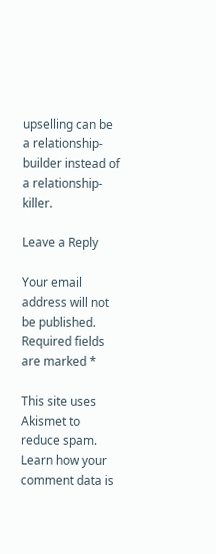upselling can be a relationship-builder instead of a relationship-killer.

Leave a Reply

Your email address will not be published. Required fields are marked *

This site uses Akismet to reduce spam. Learn how your comment data is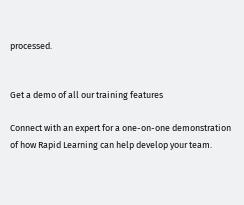processed.


Get a demo of all our training features

Connect with an expert for a one-on-one demonstration of how Rapid Learning can help develop your team.